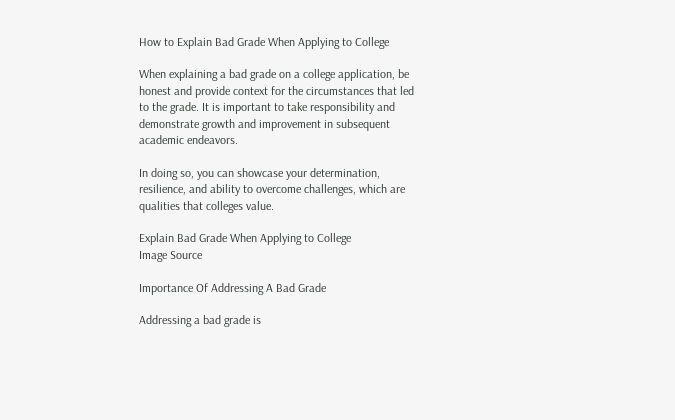How to Explain Bad Grade When Applying to College

When explaining a bad grade on a college application, be honest and provide context for the circumstances that led to the grade. It is important to take responsibility and demonstrate growth and improvement in subsequent academic endeavors.

In doing so, you can showcase your determination, resilience, and ability to overcome challenges, which are qualities that colleges value.

Explain Bad Grade When Applying to College
Image Source

Importance Of Addressing A Bad Grade

Addressing a bad grade is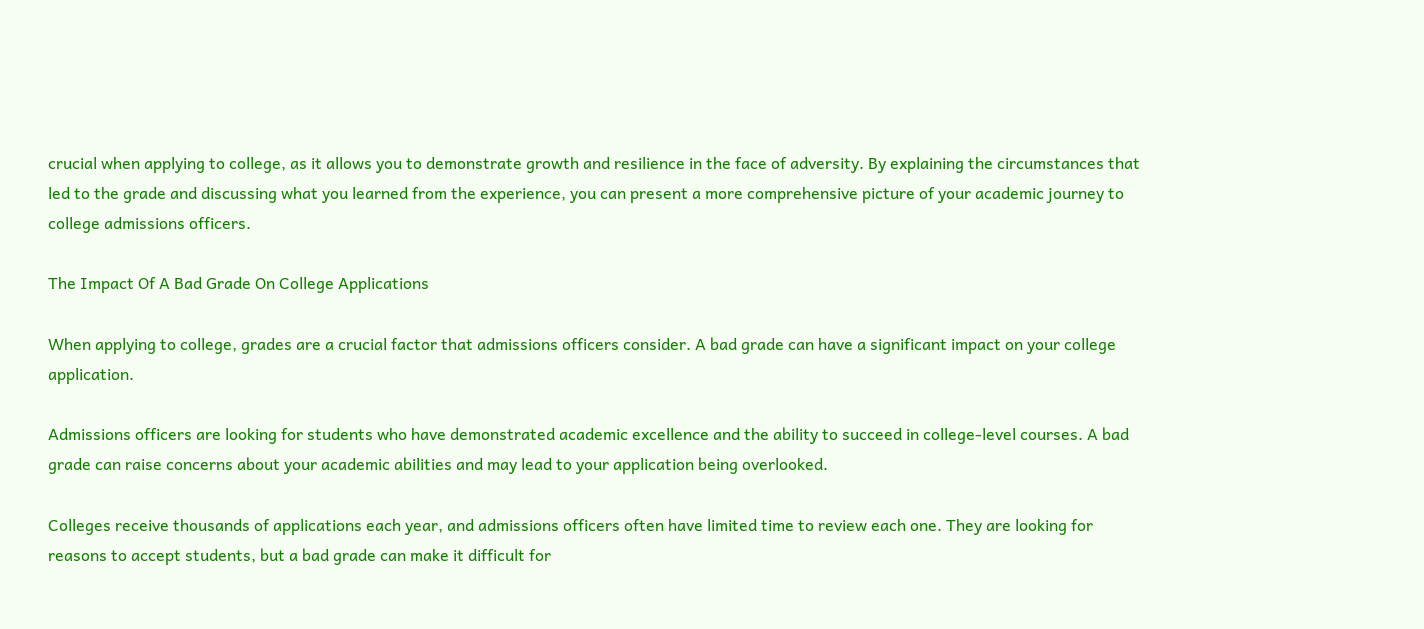crucial when applying to college, as it allows you to demonstrate growth and resilience in the face of adversity. By explaining the circumstances that led to the grade and discussing what you learned from the experience, you can present a more comprehensive picture of your academic journey to college admissions officers.

The Impact Of A Bad Grade On College Applications

When applying to college, grades are a crucial factor that admissions officers consider. A bad grade can have a significant impact on your college application.

Admissions officers are looking for students who have demonstrated academic excellence and the ability to succeed in college-level courses. A bad grade can raise concerns about your academic abilities and may lead to your application being overlooked.

Colleges receive thousands of applications each year, and admissions officers often have limited time to review each one. They are looking for reasons to accept students, but a bad grade can make it difficult for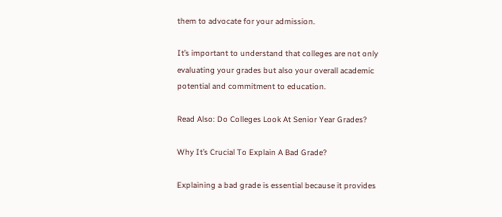them to advocate for your admission.

It’s important to understand that colleges are not only evaluating your grades but also your overall academic potential and commitment to education.

Read Also: Do Colleges Look At Senior Year Grades?

Why It’s Crucial To Explain A Bad Grade?

Explaining a bad grade is essential because it provides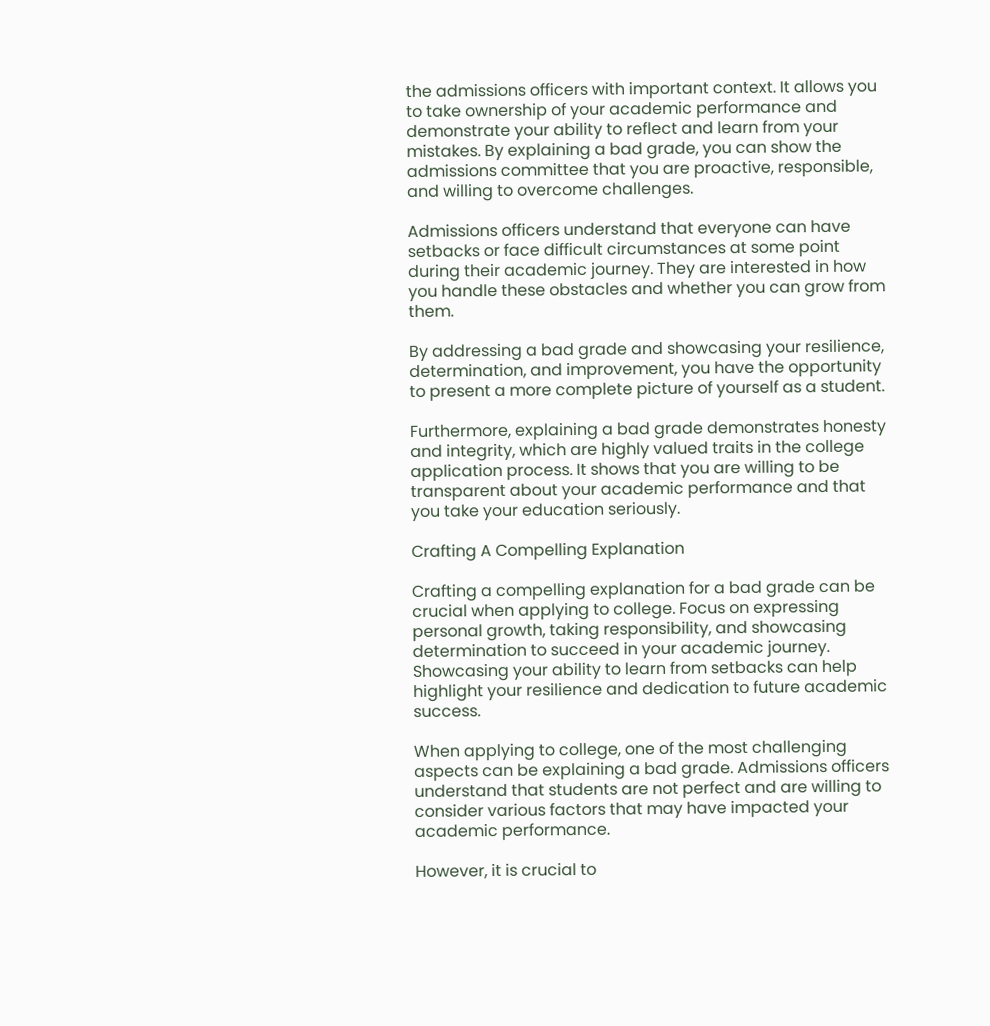the admissions officers with important context. It allows you to take ownership of your academic performance and demonstrate your ability to reflect and learn from your mistakes. By explaining a bad grade, you can show the admissions committee that you are proactive, responsible, and willing to overcome challenges.

Admissions officers understand that everyone can have setbacks or face difficult circumstances at some point during their academic journey. They are interested in how you handle these obstacles and whether you can grow from them.

By addressing a bad grade and showcasing your resilience, determination, and improvement, you have the opportunity to present a more complete picture of yourself as a student.

Furthermore, explaining a bad grade demonstrates honesty and integrity, which are highly valued traits in the college application process. It shows that you are willing to be transparent about your academic performance and that you take your education seriously.

Crafting A Compelling Explanation

Crafting a compelling explanation for a bad grade can be crucial when applying to college. Focus on expressing personal growth, taking responsibility, and showcasing determination to succeed in your academic journey. Showcasing your ability to learn from setbacks can help highlight your resilience and dedication to future academic success.

When applying to college, one of the most challenging aspects can be explaining a bad grade. Admissions officers understand that students are not perfect and are willing to consider various factors that may have impacted your academic performance.

However, it is crucial to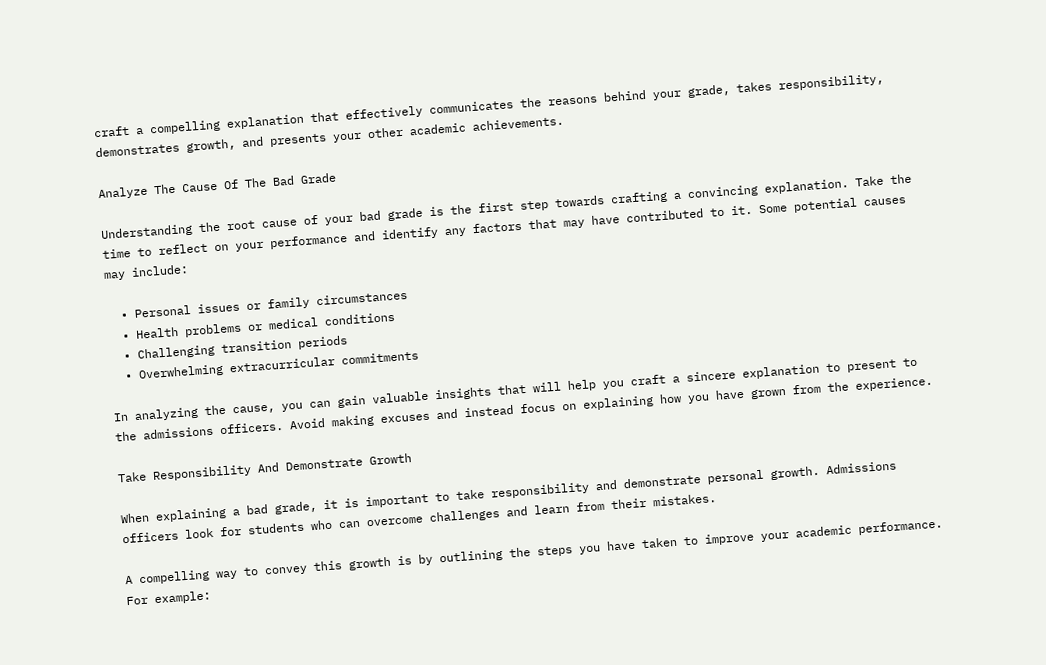craft a compelling explanation that effectively communicates the reasons behind your grade, takes responsibility, demonstrates growth, and presents your other academic achievements.

Analyze The Cause Of The Bad Grade

Understanding the root cause of your bad grade is the first step towards crafting a convincing explanation. Take the time to reflect on your performance and identify any factors that may have contributed to it. Some potential causes may include:

  • Personal issues or family circumstances
  • Health problems or medical conditions
  • Challenging transition periods
  • Overwhelming extracurricular commitments

In analyzing the cause, you can gain valuable insights that will help you craft a sincere explanation to present to the admissions officers. Avoid making excuses and instead focus on explaining how you have grown from the experience.

Take Responsibility And Demonstrate Growth

When explaining a bad grade, it is important to take responsibility and demonstrate personal growth. Admissions officers look for students who can overcome challenges and learn from their mistakes.

A compelling way to convey this growth is by outlining the steps you have taken to improve your academic performance. For example: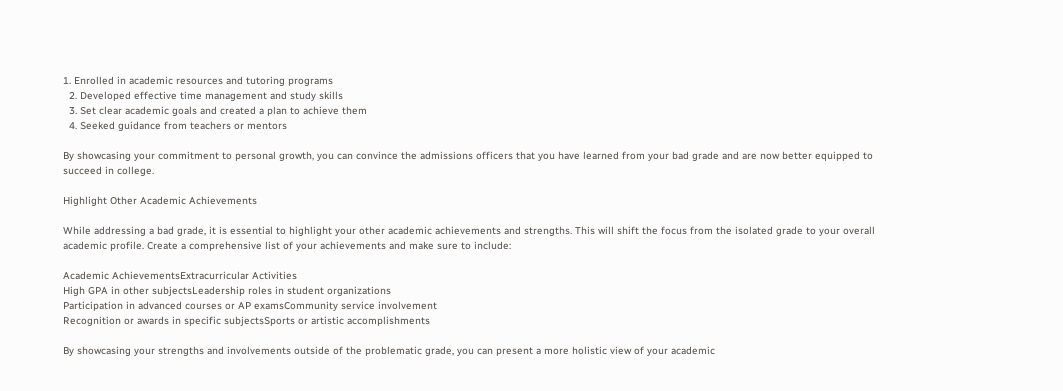1. Enrolled in academic resources and tutoring programs
  2. Developed effective time management and study skills
  3. Set clear academic goals and created a plan to achieve them
  4. Seeked guidance from teachers or mentors

By showcasing your commitment to personal growth, you can convince the admissions officers that you have learned from your bad grade and are now better equipped to succeed in college.

Highlight Other Academic Achievements

While addressing a bad grade, it is essential to highlight your other academic achievements and strengths. This will shift the focus from the isolated grade to your overall academic profile. Create a comprehensive list of your achievements and make sure to include:

Academic AchievementsExtracurricular Activities
High GPA in other subjectsLeadership roles in student organizations
Participation in advanced courses or AP examsCommunity service involvement
Recognition or awards in specific subjectsSports or artistic accomplishments

By showcasing your strengths and involvements outside of the problematic grade, you can present a more holistic view of your academic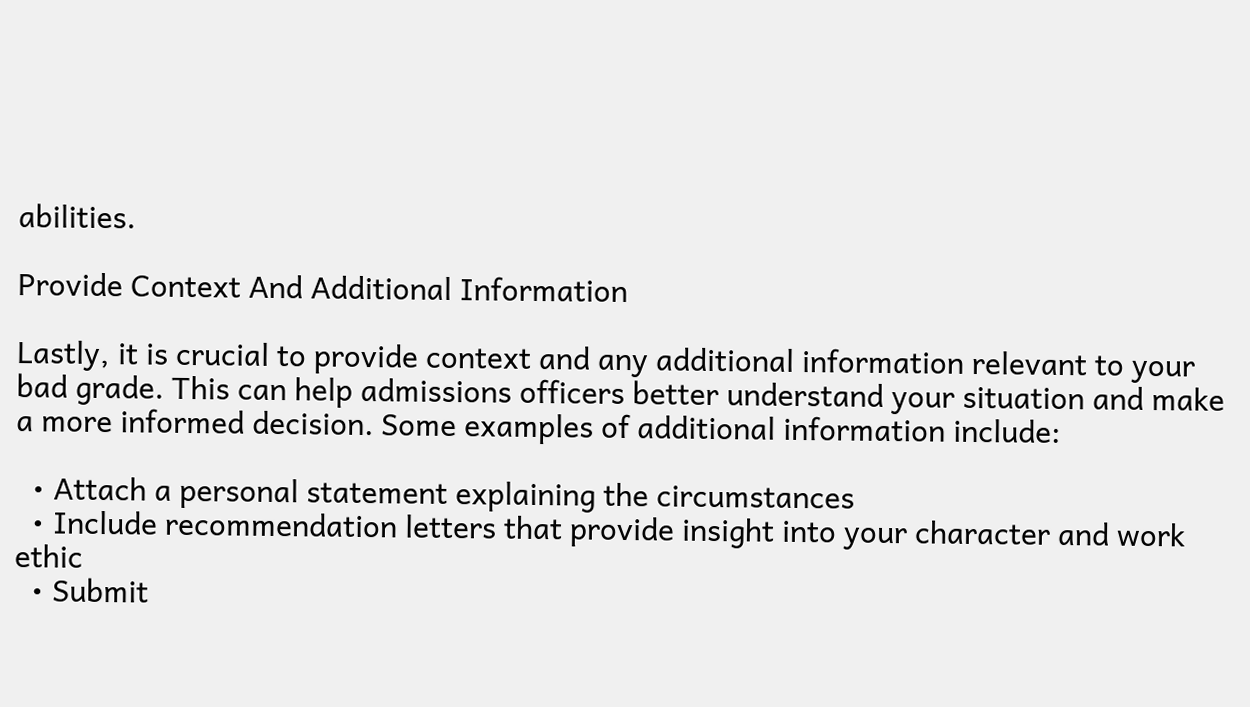abilities.

Provide Context And Additional Information

Lastly, it is crucial to provide context and any additional information relevant to your bad grade. This can help admissions officers better understand your situation and make a more informed decision. Some examples of additional information include:

  • Attach a personal statement explaining the circumstances
  • Include recommendation letters that provide insight into your character and work ethic
  • Submit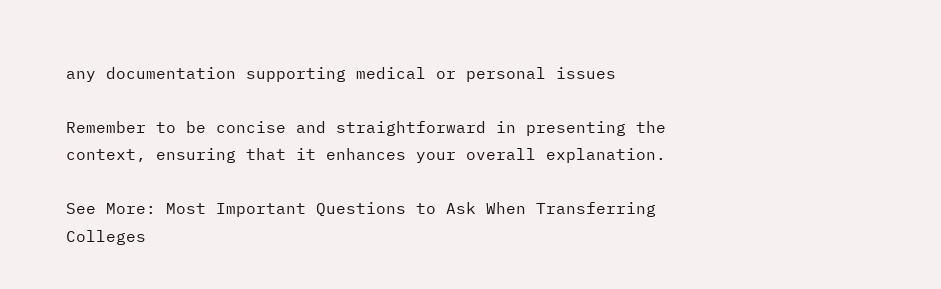any documentation supporting medical or personal issues

Remember to be concise and straightforward in presenting the context, ensuring that it enhances your overall explanation.

See More: Most Important Questions to Ask When Transferring Colleges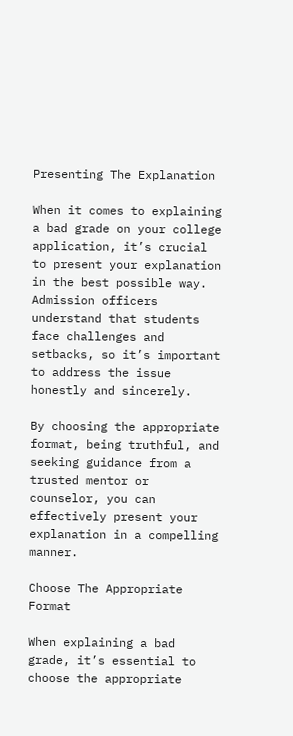Presenting The Explanation

When it comes to explaining a bad grade on your college application, it’s crucial to present your explanation in the best possible way. Admission officers understand that students face challenges and setbacks, so it’s important to address the issue honestly and sincerely.

By choosing the appropriate format, being truthful, and seeking guidance from a trusted mentor or counselor, you can effectively present your explanation in a compelling manner.

Choose The Appropriate Format

When explaining a bad grade, it’s essential to choose the appropriate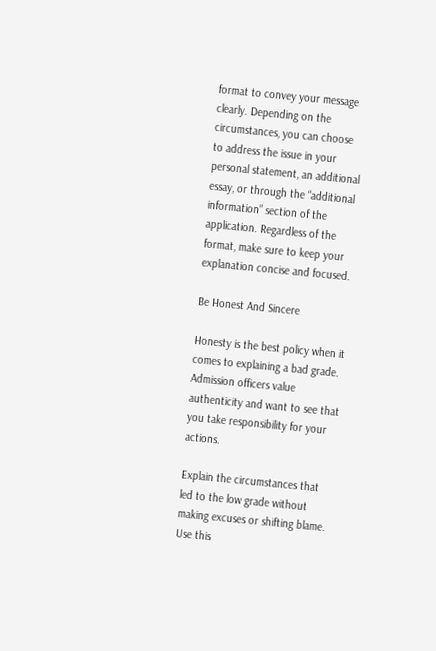format to convey your message clearly. Depending on the circumstances, you can choose to address the issue in your personal statement, an additional essay, or through the “additional information” section of the application. Regardless of the format, make sure to keep your explanation concise and focused.

Be Honest And Sincere

Honesty is the best policy when it comes to explaining a bad grade. Admission officers value authenticity and want to see that you take responsibility for your actions.

Explain the circumstances that led to the low grade without making excuses or shifting blame. Use this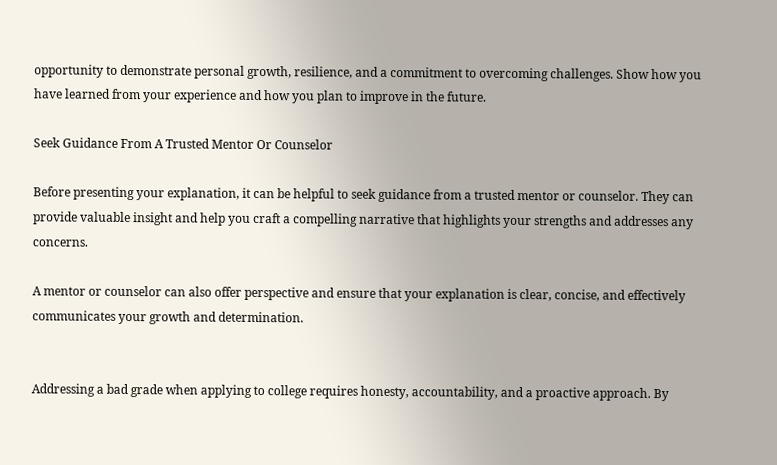opportunity to demonstrate personal growth, resilience, and a commitment to overcoming challenges. Show how you have learned from your experience and how you plan to improve in the future.

Seek Guidance From A Trusted Mentor Or Counselor

Before presenting your explanation, it can be helpful to seek guidance from a trusted mentor or counselor. They can provide valuable insight and help you craft a compelling narrative that highlights your strengths and addresses any concerns.

A mentor or counselor can also offer perspective and ensure that your explanation is clear, concise, and effectively communicates your growth and determination.


Addressing a bad grade when applying to college requires honesty, accountability, and a proactive approach. By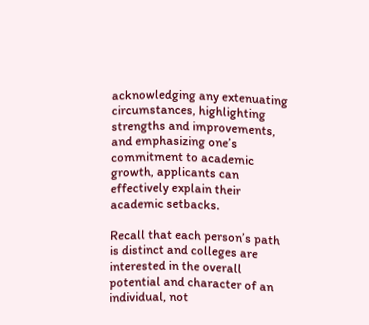acknowledging any extenuating circumstances, highlighting strengths and improvements, and emphasizing one’s commitment to academic growth, applicants can effectively explain their academic setbacks.

Recall that each person’s path is distinct and colleges are interested in the overall potential and character of an individual, not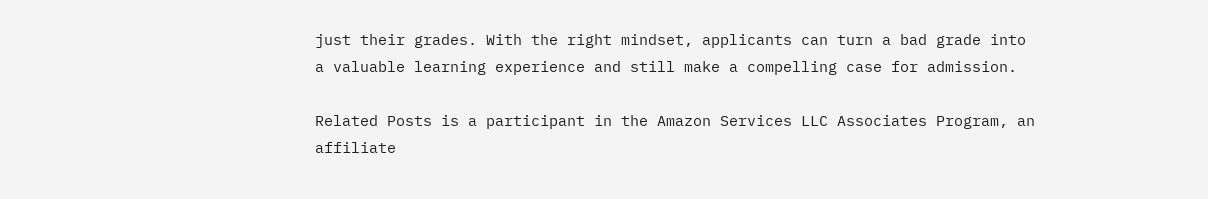just their grades. With the right mindset, applicants can turn a bad grade into a valuable learning experience and still make a compelling case for admission.

Related Posts is a participant in the Amazon Services LLC Associates Program, an affiliate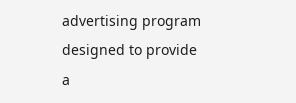advertising program designed to provide a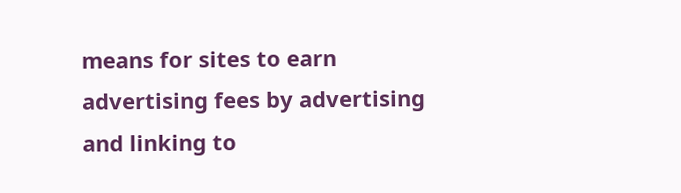means for sites to earn advertising fees by advertising and linking to